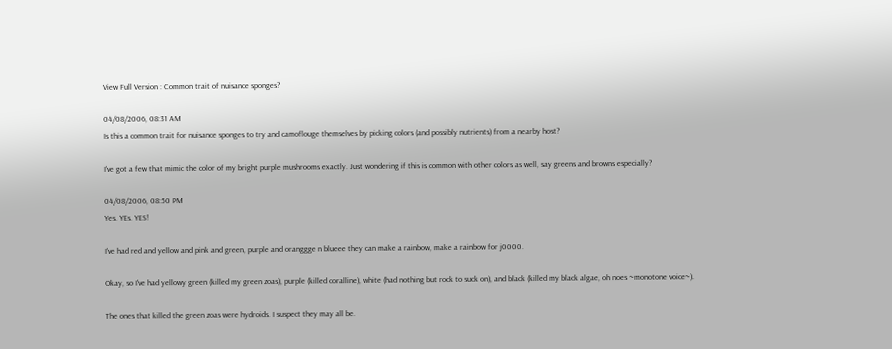View Full Version : Common trait of nuisance sponges?

04/08/2006, 08:31 AM
Is this a common trait for nuisance sponges to try and camoflouge themselves by picking colors (and possibly nutrients) from a nearby host?

I've got a few that mimic the color of my bright purple mushrooms exactly. Just wondering if this is common with other colors as well, say greens and browns especially?

04/08/2006, 08:50 PM
Yes. YEs. YES!

I've had red and yellow and pink and green, purple and oranggge n blueee they can make a rainbow, make a rainbow for j0000.

Okay, so I've had yellowy green (killed my green zoas), purple (killed coralline), white (had nothing but rock to suck on), and black (killed my black algae, oh noes ~monotone voice~).

The ones that killed the green zoas were hydroids. I suspect they may all be.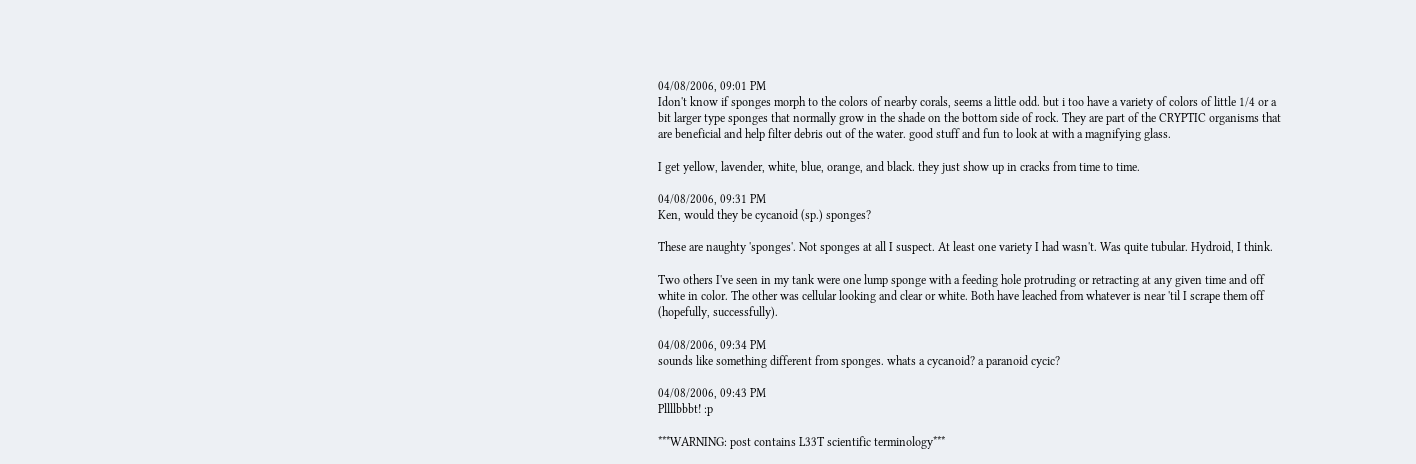04/08/2006, 09:01 PM
Idon't know if sponges morph to the colors of nearby corals, seems a little odd. but i too have a variety of colors of little 1/4 or a bit larger type sponges that normally grow in the shade on the bottom side of rock. They are part of the CRYPTIC organisms that are beneficial and help filter debris out of the water. good stuff and fun to look at with a magnifying glass.

I get yellow, lavender, white, blue, orange, and black. they just show up in cracks from time to time.

04/08/2006, 09:31 PM
Ken, would they be cycanoid (sp.) sponges?

These are naughty 'sponges'. Not sponges at all I suspect. At least one variety I had wasn't. Was quite tubular. Hydroid, I think.

Two others I've seen in my tank were one lump sponge with a feeding hole protruding or retracting at any given time and off white in color. The other was cellular looking and clear or white. Both have leached from whatever is near 'til I scrape them off (hopefully, successfully).

04/08/2006, 09:34 PM
sounds like something different from sponges. whats a cycanoid? a paranoid cycic?

04/08/2006, 09:43 PM
Pllllbbbt! :p

***WARNING: post contains L33T scientific terminology***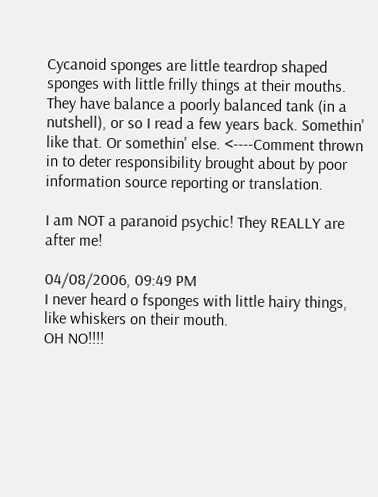Cycanoid sponges are little teardrop shaped sponges with little frilly things at their mouths. They have balance a poorly balanced tank (in a nutshell), or so I read a few years back. Somethin' like that. Or somethin' else. <----Comment thrown in to deter responsibility brought about by poor information source reporting or translation.

I am NOT a paranoid psychic! They REALLY are after me!

04/08/2006, 09:49 PM
I never heard o fsponges with little hairy things, like whiskers on their mouth.
OH NO!!!!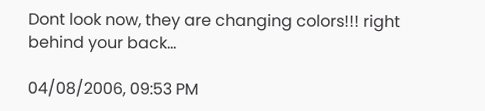Dont look now, they are changing colors!!! right behind your back...

04/08/2006, 09:53 PM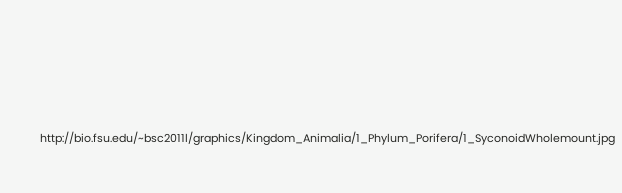http://bio.fsu.edu/~bsc2011l/graphics/Kingdom_Animalia/1_Phylum_Porifera/1_SyconoidWholemount.jpg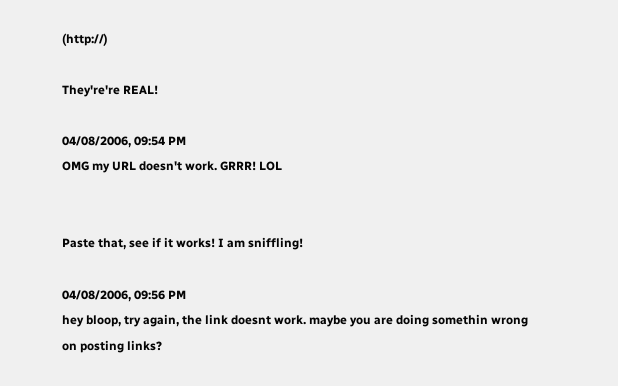(http://)

They're're REAL!

04/08/2006, 09:54 PM
OMG my URL doesn't work. GRRR! LOL


Paste that, see if it works! I am sniffling!

04/08/2006, 09:56 PM
hey bloop, try again, the link doesnt work. maybe you are doing somethin wrong on posting links?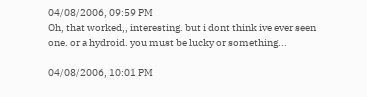04/08/2006, 09:59 PM
Oh, that worked,, interesting. but i dont think ive ever seen one. or a hydroid. you must be lucky or something...

04/08/2006, 10:01 PM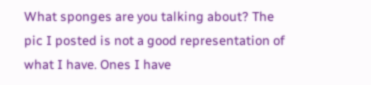What sponges are you talking about? The pic I posted is not a good representation of what I have. Ones I have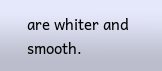are whiter and smooth.